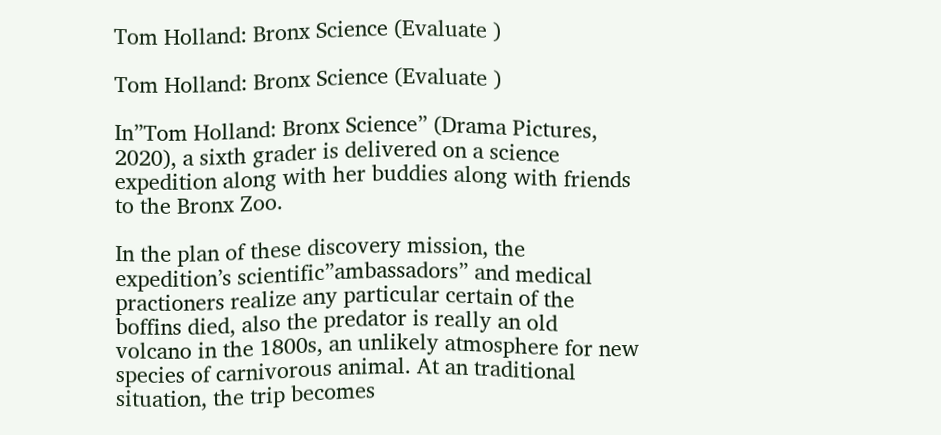Tom Holland: Bronx Science (Evaluate )

Tom Holland: Bronx Science (Evaluate )

In”Tom Holland: Bronx Science” (Drama Pictures, 2020), a sixth grader is delivered on a science expedition along with her buddies along with friends to the Bronx Zoo.

In the plan of these discovery mission, the expedition’s scientific”ambassadors” and medical practioners realize any particular certain of the boffins died, also the predator is really an old volcano in the 1800s, an unlikely atmosphere for new species of carnivorous animal. At an traditional situation, the trip becomes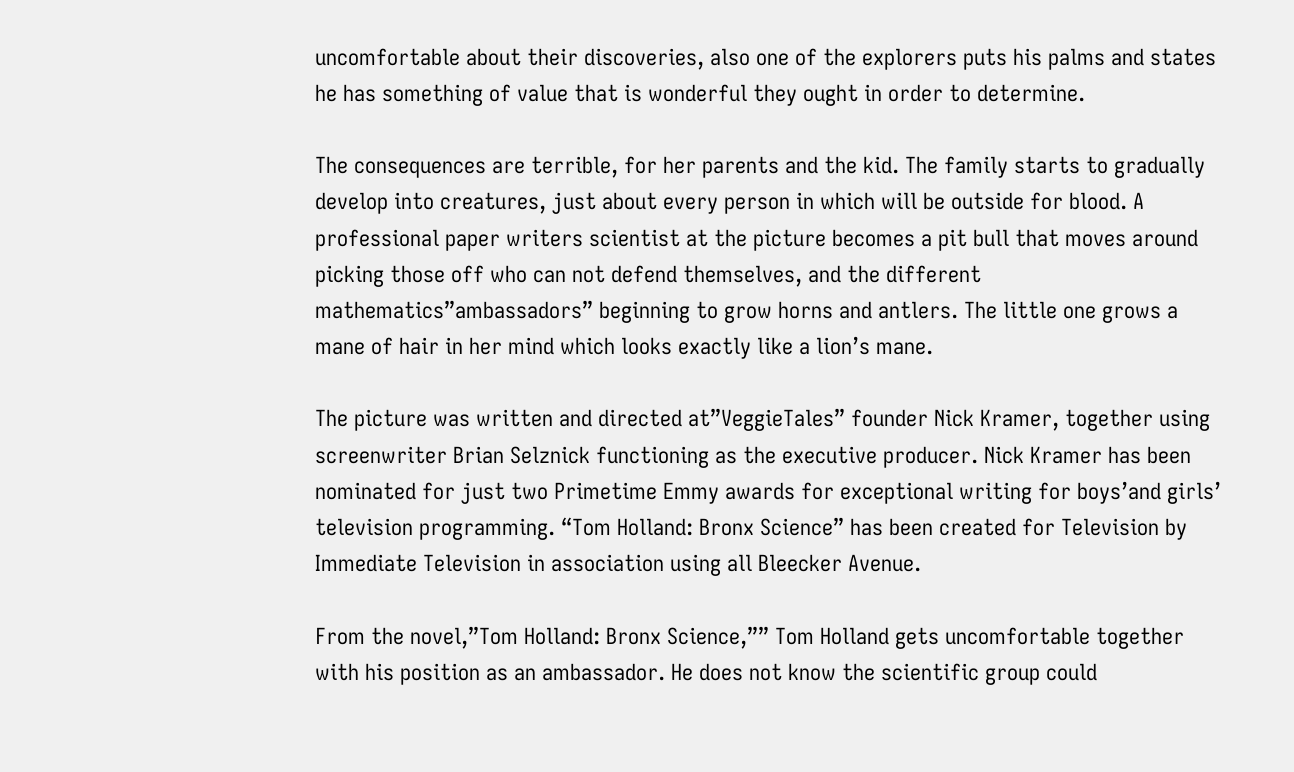uncomfortable about their discoveries, also one of the explorers puts his palms and states he has something of value that is wonderful they ought in order to determine.

The consequences are terrible, for her parents and the kid. The family starts to gradually develop into creatures, just about every person in which will be outside for blood. A professional paper writers scientist at the picture becomes a pit bull that moves around picking those off who can not defend themselves, and the different mathematics”ambassadors” beginning to grow horns and antlers. The little one grows a mane of hair in her mind which looks exactly like a lion’s mane.

The picture was written and directed at”VeggieTales” founder Nick Kramer, together using screenwriter Brian Selznick functioning as the executive producer. Nick Kramer has been nominated for just two Primetime Emmy awards for exceptional writing for boys’and girls’ television programming. “Tom Holland: Bronx Science” has been created for Television by Immediate Television in association using all Bleecker Avenue.

From the novel,”Tom Holland: Bronx Science,”” Tom Holland gets uncomfortable together with his position as an ambassador. He does not know the scientific group could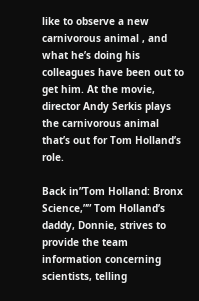like to observe a new carnivorous animal , and what he’s doing his colleagues have been out to get him. At the movie, director Andy Serkis plays the carnivorous animal that’s out for Tom Holland’s role.

Back in”Tom Holland: Bronx Science,”” Tom Holland’s daddy, Donnie, strives to provide the team information concerning scientists, telling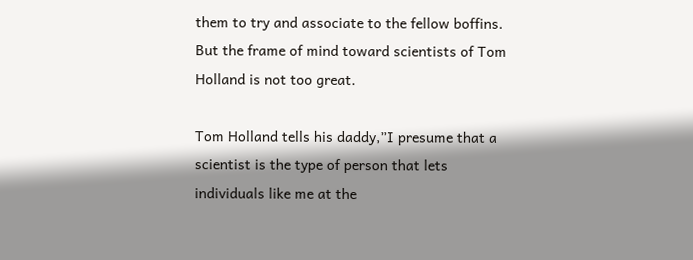them to try and associate to the fellow boffins. But the frame of mind toward scientists of Tom Holland is not too great.

Tom Holland tells his daddy,”I presume that a scientist is the type of person that lets individuals like me at the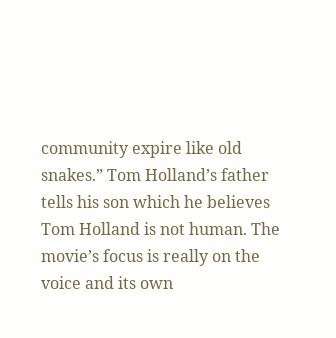community expire like old snakes.” Tom Holland’s father tells his son which he believes Tom Holland is not human. The movie’s focus is really on the voice and its own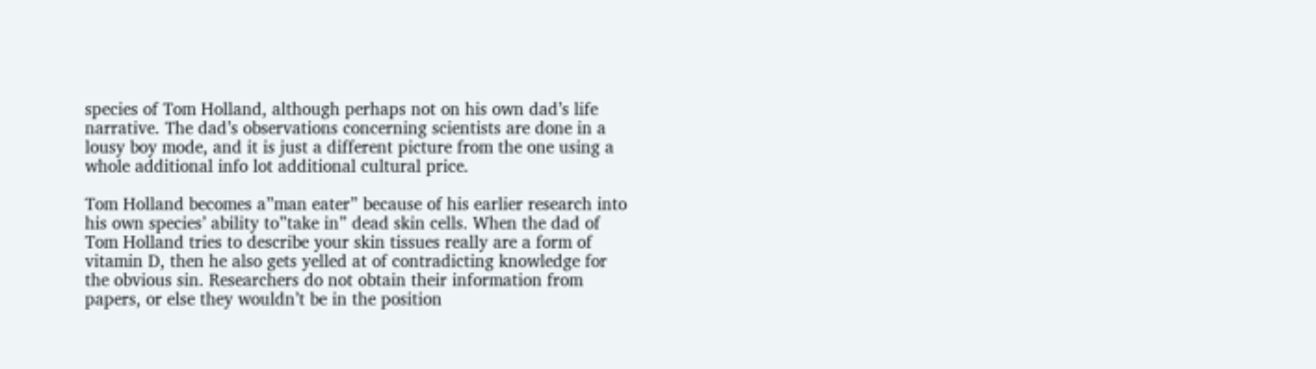species of Tom Holland, although perhaps not on his own dad’s life narrative. The dad’s observations concerning scientists are done in a lousy boy mode, and it is just a different picture from the one using a whole additional info lot additional cultural price.

Tom Holland becomes a”man eater” because of his earlier research into his own species’ ability to”take in” dead skin cells. When the dad of Tom Holland tries to describe your skin tissues really are a form of vitamin D, then he also gets yelled at of contradicting knowledge for the obvious sin. Researchers do not obtain their information from papers, or else they wouldn’t be in the position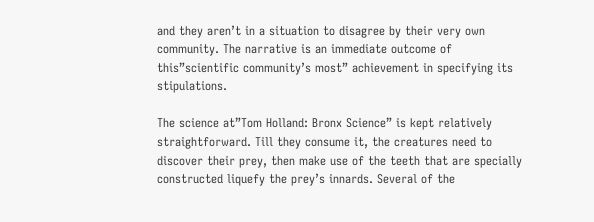and they aren’t in a situation to disagree by their very own community. The narrative is an immediate outcome of this”scientific community’s most” achievement in specifying its stipulations.

The science at”Tom Holland: Bronx Science” is kept relatively straightforward. Till they consume it, the creatures need to discover their prey, then make use of the teeth that are specially constructed liquefy the prey’s innards. Several of the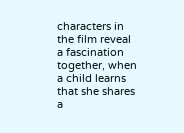characters in the film reveal a fascination together, when a child learns that she shares a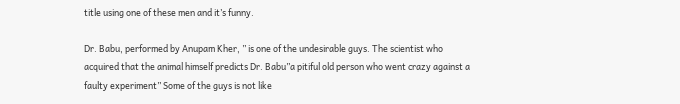title using one of these men and it’s funny.

Dr. Babu, performed by Anupam Kher, ” is one of the undesirable guys. The scientist who acquired that the animal himself predicts Dr. Babu”a pitiful old person who went crazy against a faulty experiment” Some of the guys is not like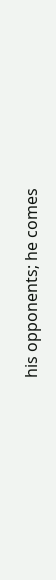his opponents; he comes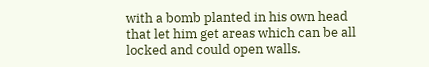with a bomb planted in his own head that let him get areas which can be all locked and could open walls.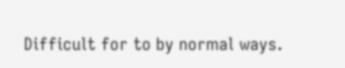Difficult for to by normal ways.